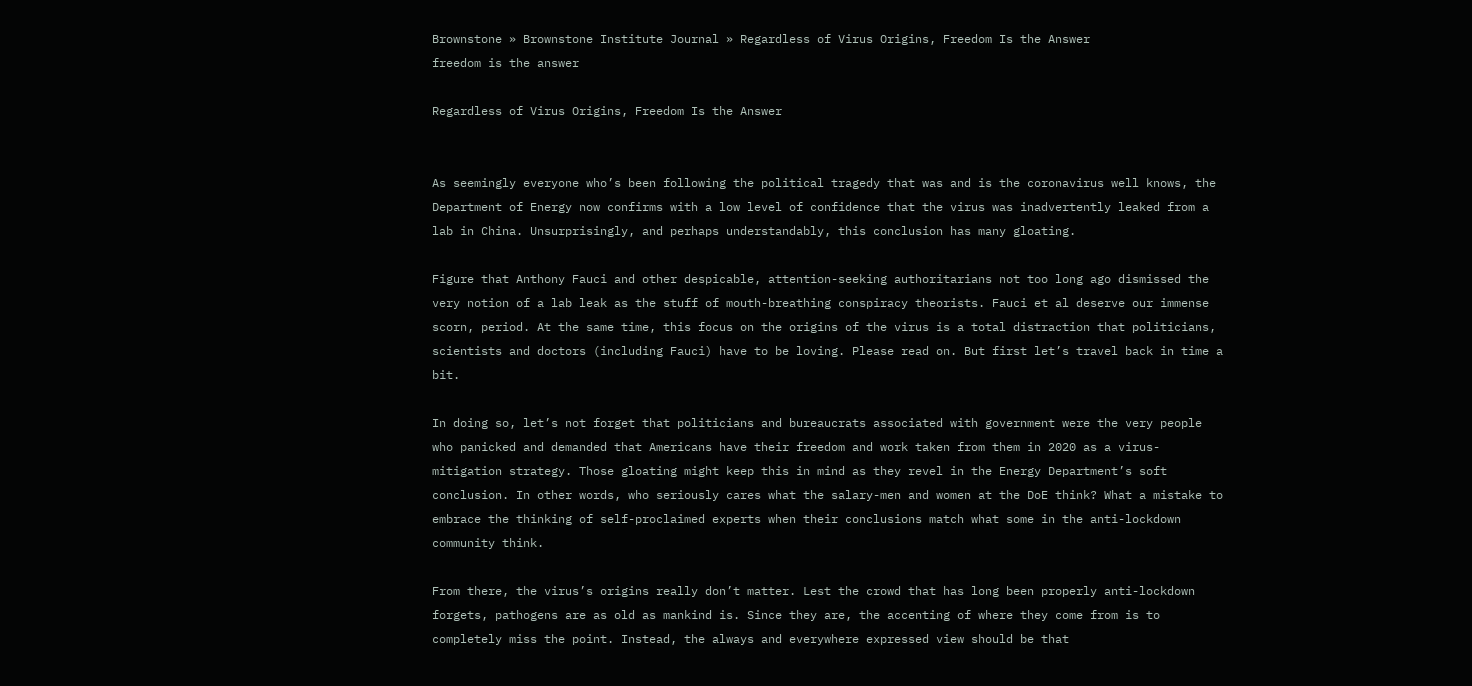Brownstone » Brownstone Institute Journal » Regardless of Virus Origins, Freedom Is the Answer
freedom is the answer

Regardless of Virus Origins, Freedom Is the Answer


As seemingly everyone who’s been following the political tragedy that was and is the coronavirus well knows, the Department of Energy now confirms with a low level of confidence that the virus was inadvertently leaked from a lab in China. Unsurprisingly, and perhaps understandably, this conclusion has many gloating.

Figure that Anthony Fauci and other despicable, attention-seeking authoritarians not too long ago dismissed the very notion of a lab leak as the stuff of mouth-breathing conspiracy theorists. Fauci et al deserve our immense scorn, period. At the same time, this focus on the origins of the virus is a total distraction that politicians, scientists and doctors (including Fauci) have to be loving. Please read on. But first let’s travel back in time a bit.

In doing so, let’s not forget that politicians and bureaucrats associated with government were the very people who panicked and demanded that Americans have their freedom and work taken from them in 2020 as a virus-mitigation strategy. Those gloating might keep this in mind as they revel in the Energy Department’s soft conclusion. In other words, who seriously cares what the salary-men and women at the DoE think? What a mistake to embrace the thinking of self-proclaimed experts when their conclusions match what some in the anti-lockdown community think.

From there, the virus’s origins really don’t matter. Lest the crowd that has long been properly anti-lockdown forgets, pathogens are as old as mankind is. Since they are, the accenting of where they come from is to completely miss the point. Instead, the always and everywhere expressed view should be that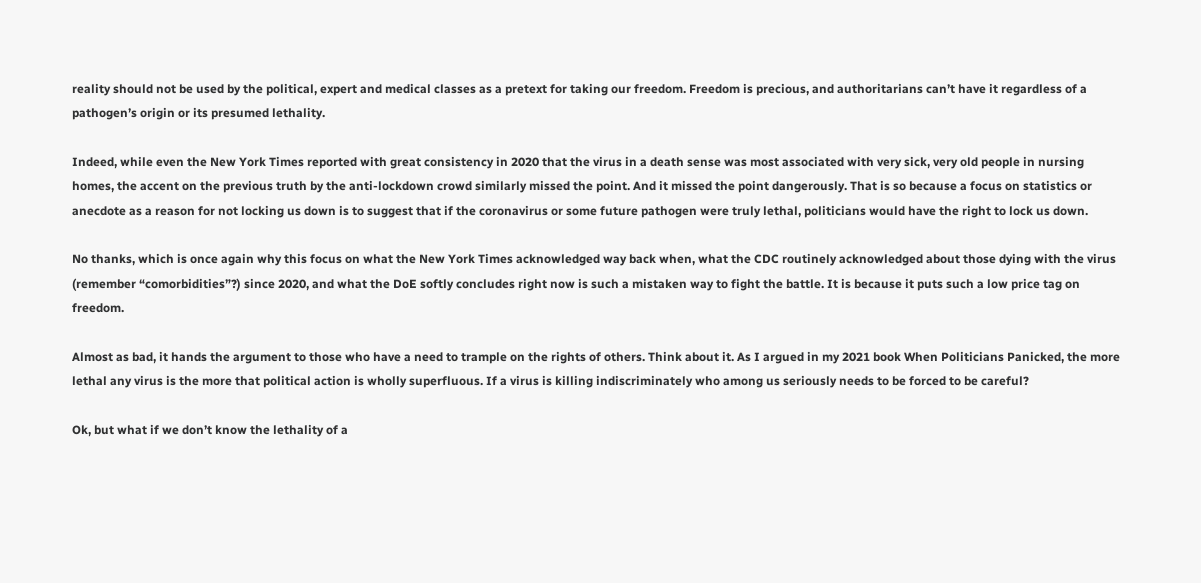reality should not be used by the political, expert and medical classes as a pretext for taking our freedom. Freedom is precious, and authoritarians can’t have it regardless of a pathogen’s origin or its presumed lethality.

Indeed, while even the New York Times reported with great consistency in 2020 that the virus in a death sense was most associated with very sick, very old people in nursing homes, the accent on the previous truth by the anti-lockdown crowd similarly missed the point. And it missed the point dangerously. That is so because a focus on statistics or anecdote as a reason for not locking us down is to suggest that if the coronavirus or some future pathogen were truly lethal, politicians would have the right to lock us down.

No thanks, which is once again why this focus on what the New York Times acknowledged way back when, what the CDC routinely acknowledged about those dying with the virus (remember “comorbidities”?) since 2020, and what the DoE softly concludes right now is such a mistaken way to fight the battle. It is because it puts such a low price tag on freedom.

Almost as bad, it hands the argument to those who have a need to trample on the rights of others. Think about it. As I argued in my 2021 book When Politicians Panicked, the more lethal any virus is the more that political action is wholly superfluous. If a virus is killing indiscriminately who among us seriously needs to be forced to be careful?

Ok, but what if we don’t know the lethality of a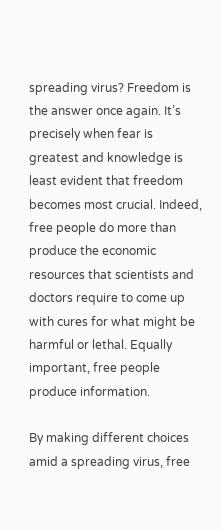spreading virus? Freedom is the answer once again. It’s precisely when fear is greatest and knowledge is least evident that freedom becomes most crucial. Indeed, free people do more than produce the economic resources that scientists and doctors require to come up with cures for what might be harmful or lethal. Equally important, free people produce information.

By making different choices amid a spreading virus, free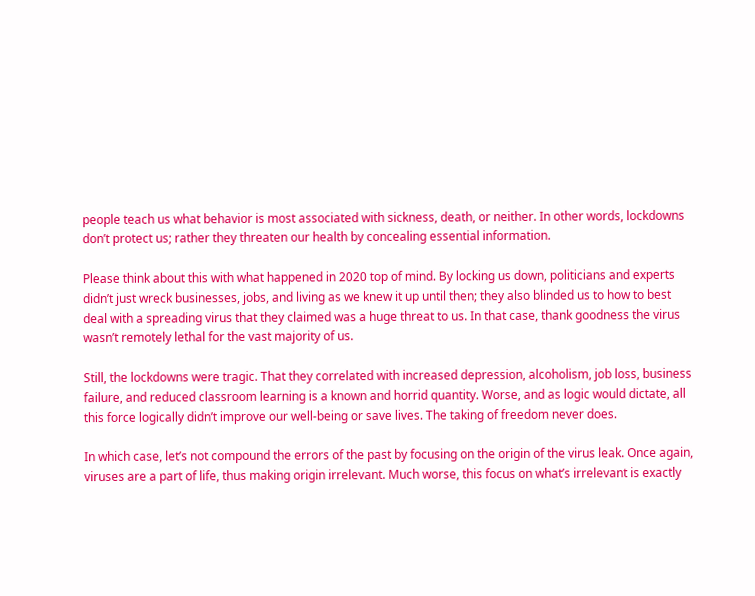people teach us what behavior is most associated with sickness, death, or neither. In other words, lockdowns don’t protect us; rather they threaten our health by concealing essential information.

Please think about this with what happened in 2020 top of mind. By locking us down, politicians and experts didn’t just wreck businesses, jobs, and living as we knew it up until then; they also blinded us to how to best deal with a spreading virus that they claimed was a huge threat to us. In that case, thank goodness the virus wasn’t remotely lethal for the vast majority of us.

Still, the lockdowns were tragic. That they correlated with increased depression, alcoholism, job loss, business failure, and reduced classroom learning is a known and horrid quantity. Worse, and as logic would dictate, all this force logically didn’t improve our well-being or save lives. The taking of freedom never does.

In which case, let’s not compound the errors of the past by focusing on the origin of the virus leak. Once again, viruses are a part of life, thus making origin irrelevant. Much worse, this focus on what’s irrelevant is exactly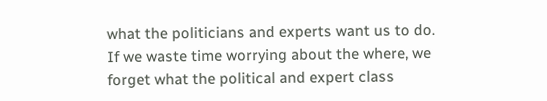what the politicians and experts want us to do. If we waste time worrying about the where, we forget what the political and expert class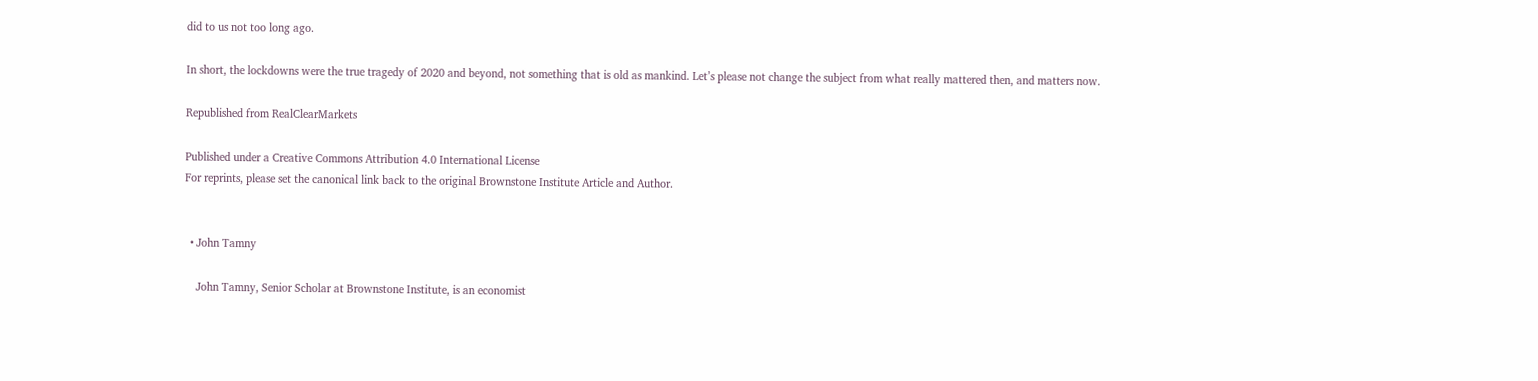did to us not too long ago.

In short, the lockdowns were the true tragedy of 2020 and beyond, not something that is old as mankind. Let’s please not change the subject from what really mattered then, and matters now.

Republished from RealClearMarkets

Published under a Creative Commons Attribution 4.0 International License
For reprints, please set the canonical link back to the original Brownstone Institute Article and Author.


  • John Tamny

    John Tamny, Senior Scholar at Brownstone Institute, is an economist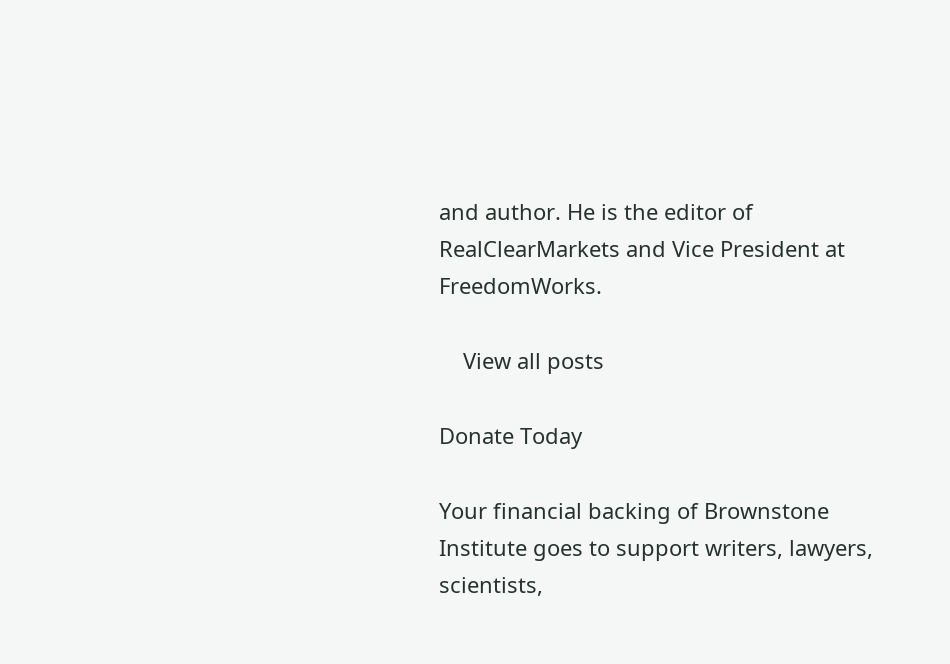and author. He is the editor of RealClearMarkets and Vice President at FreedomWorks.

    View all posts

Donate Today

Your financial backing of Brownstone Institute goes to support writers, lawyers, scientists,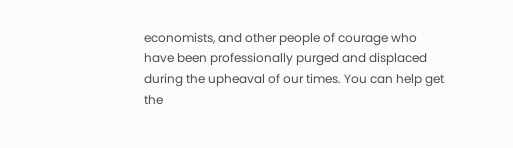economists, and other people of courage who have been professionally purged and displaced during the upheaval of our times. You can help get the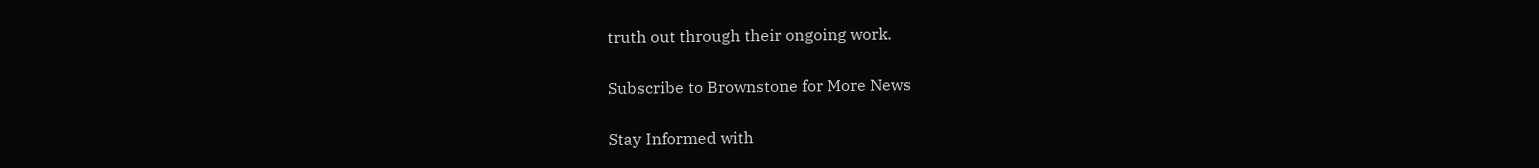truth out through their ongoing work.

Subscribe to Brownstone for More News

Stay Informed with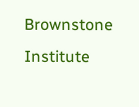Brownstone Institute